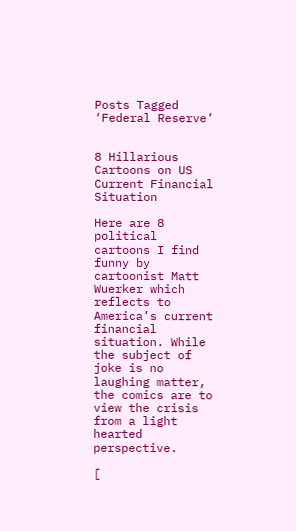Posts Tagged ‘Federal Reserve’


8 Hillarious Cartoons on US Current Financial Situation

Here are 8 political cartoons I find funny by cartoonist Matt Wuerker which reflects to America’s current financial situation. While the subject of joke is no laughing matter, the comics are to view the crisis from a light hearted perspective.

[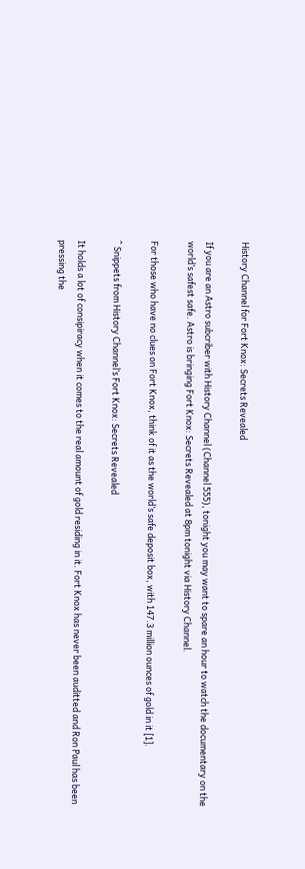History Channel for Fort Knox: Secrets Revealed

If you are an Astro subcriber with History Channel (Channel 555), tonight you may want to spare an hour to watch the documentary on the world’s safest safe. Astro is bringing Fort Knox: Secrets Revealed at 8pm tonight via History Channel.

For those who have no clues on Fort Knox, think of it as the world’s safe deposit box, with 147.3 million ounces of gold in it [1].

^ Snippets from History Channel’s Fort Knox: Secrets Revealed

It holds a lot of consipiracy when it comes to the real amount of gold residing in it. Fort Knox has never been auditted and Ron Paul has been pressing the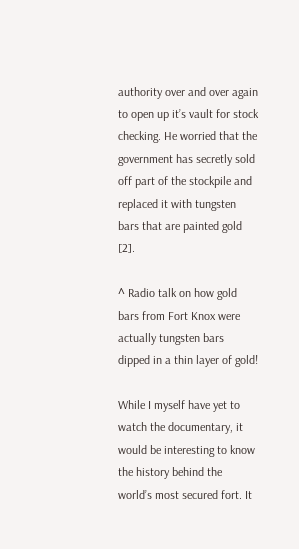authority over and over again to open up it’s vault for stock checking. He worried that the government has secretly sold off part of the stockpile and replaced it with tungsten bars that are painted gold [2].

^ Radio talk on how gold bars from Fort Knox were actually tungsten bars dipped in a thin layer of gold!

While I myself have yet to watch the documentary, it would be interesting to know the history behind the world’s most secured fort. It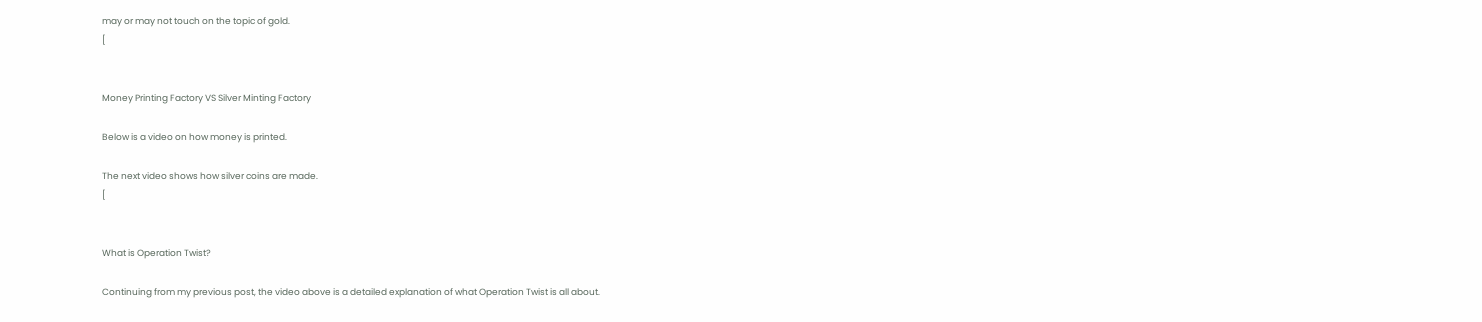may or may not touch on the topic of gold.
[


Money Printing Factory VS Silver Minting Factory

Below is a video on how money is printed.

The next video shows how silver coins are made.
[


What is Operation Twist?

Continuing from my previous post, the video above is a detailed explanation of what Operation Twist is all about.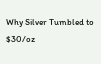Why Silver Tumbled to $30/oz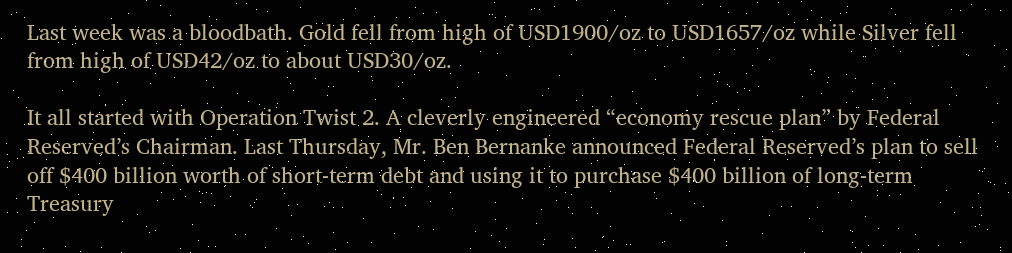Last week was a bloodbath. Gold fell from high of USD1900/oz to USD1657/oz while Silver fell from high of USD42/oz to about USD30/oz.

It all started with Operation Twist 2. A cleverly engineered “economy rescue plan” by Federal Reserved’s Chairman. Last Thursday, Mr. Ben Bernanke announced Federal Reserved’s plan to sell off $400 billion worth of short-term debt and using it to purchase $400 billion of long-term Treasury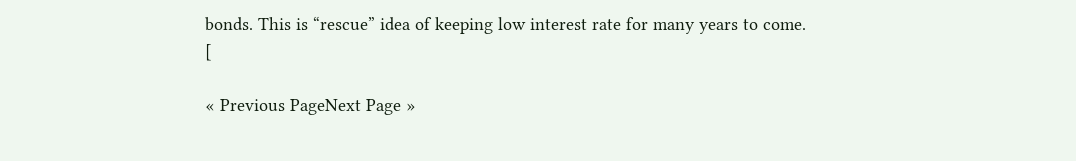bonds. This is “rescue” idea of keeping low interest rate for many years to come.
[

« Previous PageNext Page »